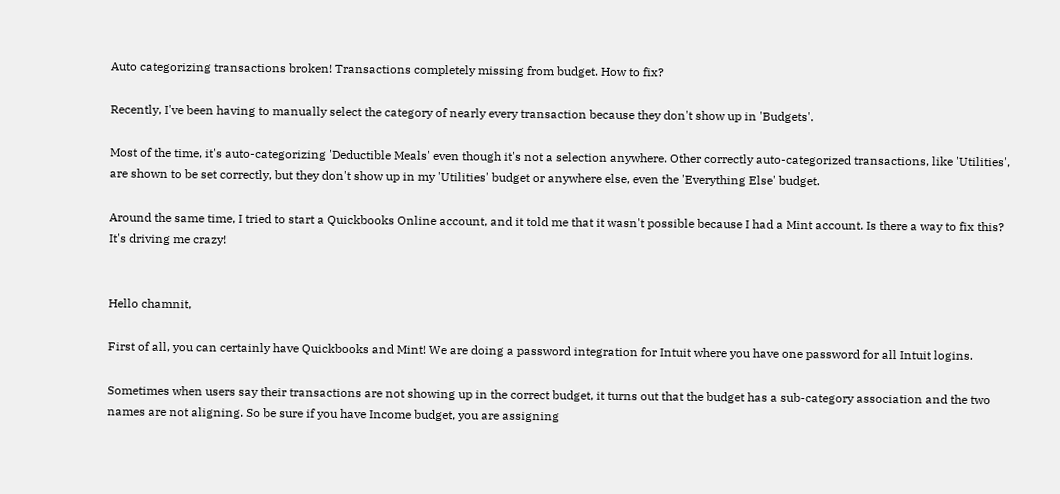Auto categorizing transactions broken! Transactions completely missing from budget. How to fix?

Recently, I've been having to manually select the category of nearly every transaction because they don't show up in 'Budgets'.

Most of the time, it's auto-categorizing 'Deductible Meals' even though it's not a selection anywhere. Other correctly auto-categorized transactions, like 'Utilities', are shown to be set correctly, but they don't show up in my 'Utilities' budget or anywhere else, even the 'Everything Else' budget.

Around the same time, I tried to start a Quickbooks Online account, and it told me that it wasn't possible because I had a Mint account. Is there a way to fix this? It's driving me crazy!


Hello chamnit,

First of all, you can certainly have Quickbooks and Mint! We are doing a password integration for Intuit where you have one password for all Intuit logins.

Sometimes when users say their transactions are not showing up in the correct budget, it turns out that the budget has a sub-category association and the two names are not aligning. So be sure if you have Income budget, you are assigning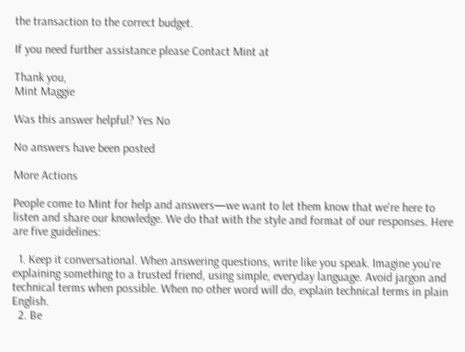the transaction to the correct budget.

If you need further assistance please Contact Mint at

Thank you,
Mint Maggie

Was this answer helpful? Yes No

No answers have been posted

More Actions

People come to Mint for help and answers—we want to let them know that we're here to listen and share our knowledge. We do that with the style and format of our responses. Here are five guidelines:

  1. Keep it conversational. When answering questions, write like you speak. Imagine you're explaining something to a trusted friend, using simple, everyday language. Avoid jargon and technical terms when possible. When no other word will do, explain technical terms in plain English.
  2. Be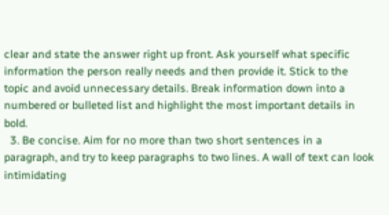clear and state the answer right up front. Ask yourself what specific information the person really needs and then provide it. Stick to the topic and avoid unnecessary details. Break information down into a numbered or bulleted list and highlight the most important details in bold.
  3. Be concise. Aim for no more than two short sentences in a paragraph, and try to keep paragraphs to two lines. A wall of text can look intimidating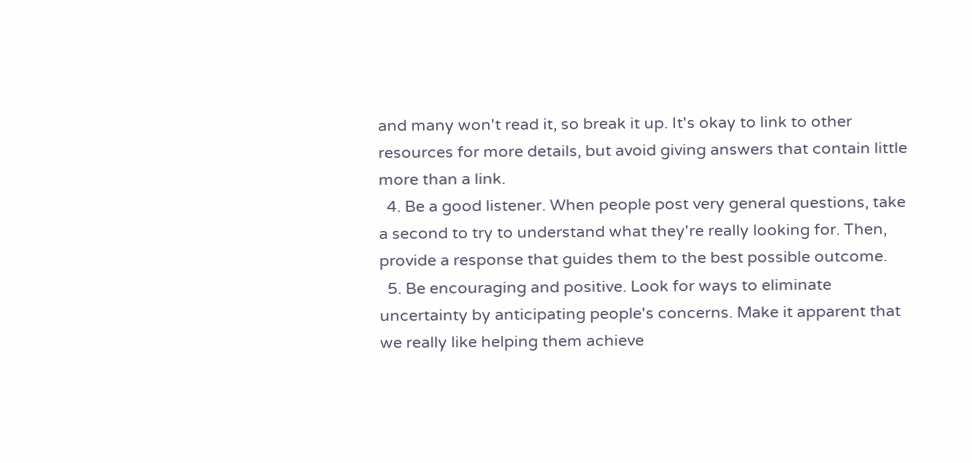and many won't read it, so break it up. It's okay to link to other resources for more details, but avoid giving answers that contain little more than a link.
  4. Be a good listener. When people post very general questions, take a second to try to understand what they're really looking for. Then, provide a response that guides them to the best possible outcome.
  5. Be encouraging and positive. Look for ways to eliminate uncertainty by anticipating people's concerns. Make it apparent that we really like helping them achieve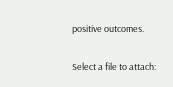positive outcomes.

Select a file to attach: